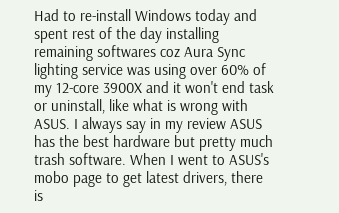Had to re-install Windows today and spent rest of the day installing remaining softwares coz Aura Sync lighting service was using over 60% of my 12-core 3900X and it won't end task or uninstall, like what is wrong with ASUS. I always say in my review ASUS has the best hardware but pretty much trash software. When I went to ASUS's mobo page to get latest drivers, there is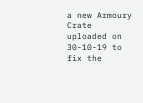a new Armoury Crate uploaded on 30-10-19 to fix the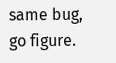same bug, go figure.